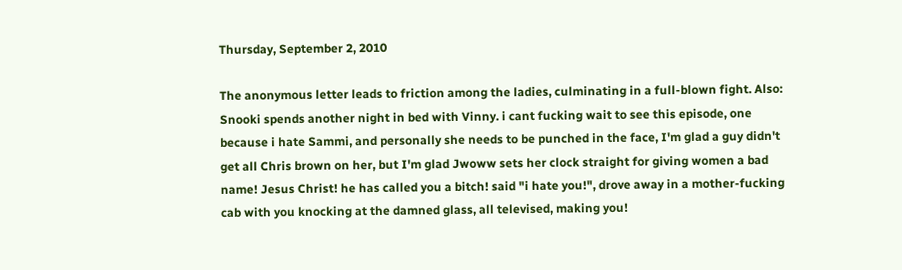Thursday, September 2, 2010

The anonymous letter leads to friction among the ladies, culminating in a full-blown fight. Also: Snooki spends another night in bed with Vinny. i cant fucking wait to see this episode, one because i hate Sammi, and personally she needs to be punched in the face, I'm glad a guy didn't get all Chris brown on her, but I'm glad Jwoww sets her clock straight for giving women a bad name! Jesus Christ! he has called you a bitch! said "i hate you!", drove away in a mother-fucking cab with you knocking at the damned glass, all televised, making you!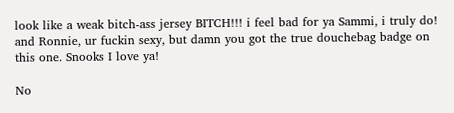look like a weak bitch-ass jersey BITCH!!! i feel bad for ya Sammi, i truly do! and Ronnie, ur fuckin sexy, but damn you got the true douchebag badge on this one. Snooks I love ya!

No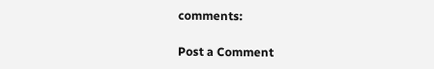comments:

Post a Comment